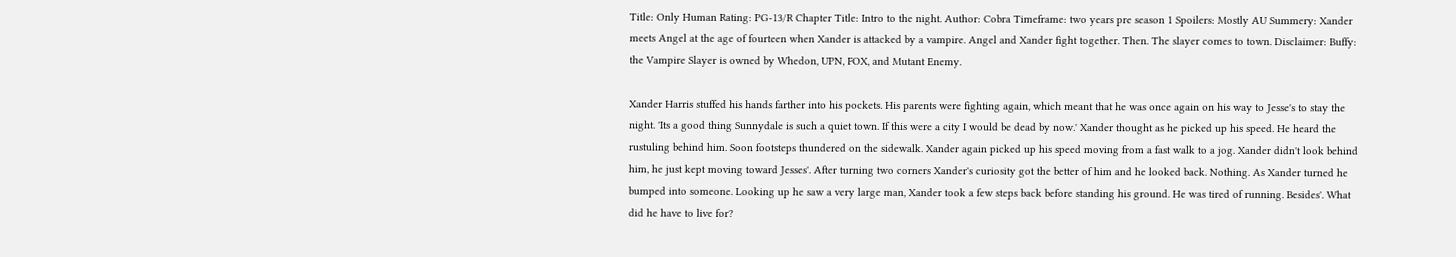Title: Only Human Rating: PG-13/R Chapter Title: Intro to the night. Author: Cobra Timeframe: two years pre season 1 Spoilers: Mostly AU Summery: Xander meets Angel at the age of fourteen when Xander is attacked by a vampire. Angel and Xander fight together. Then. The slayer comes to town. Disclaimer: Buffy: the Vampire Slayer is owned by Whedon, UPN, FOX, and Mutant Enemy.

Xander Harris stuffed his hands farther into his pockets. His parents were fighting again, which meant that he was once again on his way to Jesse's to stay the night. 'Its a good thing Sunnydale is such a quiet town. If this were a city I would be dead by now.' Xander thought as he picked up his speed. He heard the rustuling behind him. Soon footsteps thundered on the sidewalk. Xander again picked up his speed moving from a fast walk to a jog. Xander didn't look behind him, he just kept moving toward Jesses'. After turning two corners Xander's curiosity got the better of him and he looked back. Nothing. As Xander turned he bumped into someone. Looking up he saw a very large man, Xander took a few steps back before standing his ground. He was tired of running. Besides'. What did he have to live for?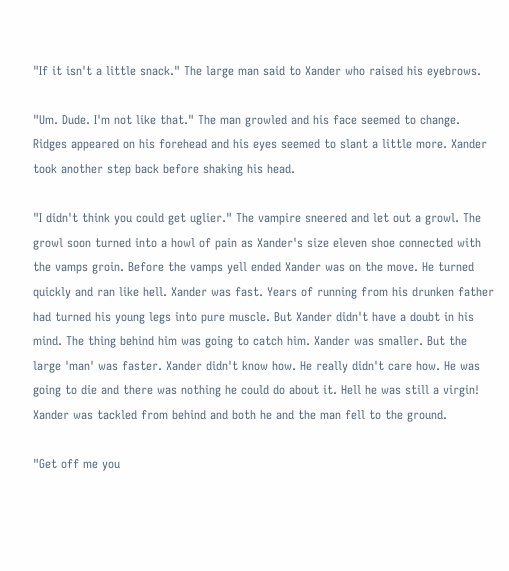"If it isn't a little snack." The large man said to Xander who raised his eyebrows.

"Um. Dude. I'm not like that." The man growled and his face seemed to change. Ridges appeared on his forehead and his eyes seemed to slant a little more. Xander took another step back before shaking his head.

"I didn't think you could get uglier." The vampire sneered and let out a growl. The growl soon turned into a howl of pain as Xander's size eleven shoe connected with the vamps groin. Before the vamps yell ended Xander was on the move. He turned quickly and ran like hell. Xander was fast. Years of running from his drunken father had turned his young legs into pure muscle. But Xander didn't have a doubt in his mind. The thing behind him was going to catch him. Xander was smaller. But the large 'man' was faster. Xander didn't know how. He really didn't care how. He was going to die and there was nothing he could do about it. Hell he was still a virgin! Xander was tackled from behind and both he and the man fell to the ground.

"Get off me you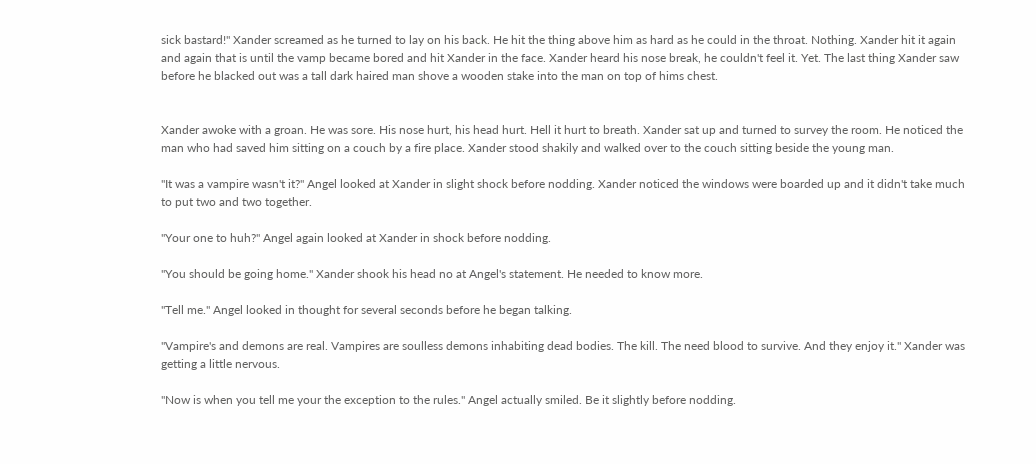sick bastard!" Xander screamed as he turned to lay on his back. He hit the thing above him as hard as he could in the throat. Nothing. Xander hit it again and again that is until the vamp became bored and hit Xander in the face. Xander heard his nose break, he couldn't feel it. Yet. The last thing Xander saw before he blacked out was a tall dark haired man shove a wooden stake into the man on top of hims chest.


Xander awoke with a groan. He was sore. His nose hurt, his head hurt. Hell it hurt to breath. Xander sat up and turned to survey the room. He noticed the man who had saved him sitting on a couch by a fire place. Xander stood shakily and walked over to the couch sitting beside the young man.

"It was a vampire wasn't it?" Angel looked at Xander in slight shock before nodding. Xander noticed the windows were boarded up and it didn't take much to put two and two together.

"Your one to huh?" Angel again looked at Xander in shock before nodding.

"You should be going home." Xander shook his head no at Angel's statement. He needed to know more.

"Tell me." Angel looked in thought for several seconds before he began talking.

"Vampire's and demons are real. Vampires are soulless demons inhabiting dead bodies. The kill. The need blood to survive. And they enjoy it." Xander was getting a little nervous.

"Now is when you tell me your the exception to the rules." Angel actually smiled. Be it slightly before nodding.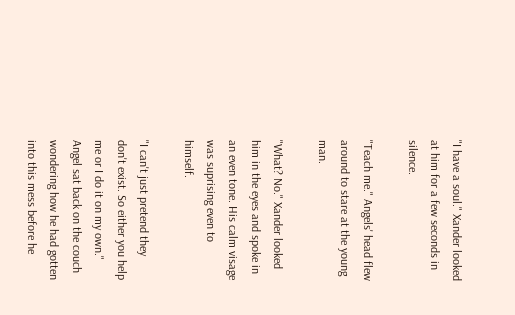"I have a soul." Xander looked at him for a few seconds in silence.

"Teach me." Angels' head flew around to stare at the young man.

"What? No." Xander looked him in the eyes and spoke in an even tone. His calm visage was suprising even to himself.

"I can't just pretend they don't exist. So either you help me or I do it on my own." Angel sat back on the couch wondering how he had gotten into this mess before he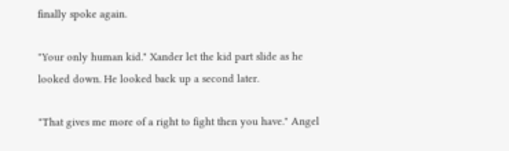finally spoke again.

"Your only human kid." Xander let the kid part slide as he looked down. He looked back up a second later.

"That gives me more of a right to fight then you have." Angel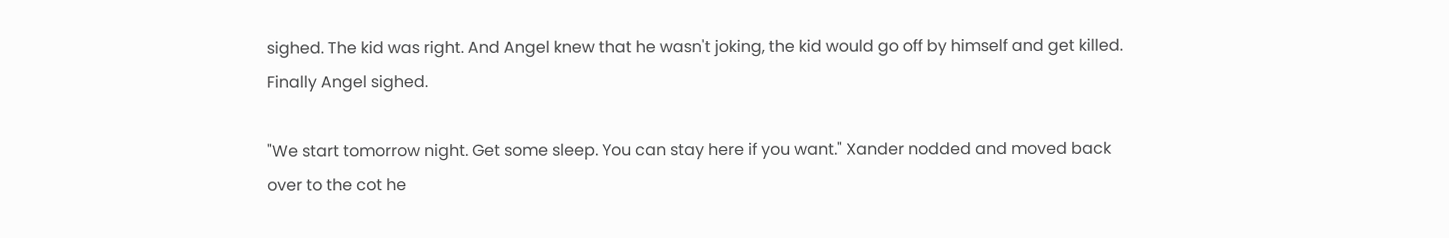sighed. The kid was right. And Angel knew that he wasn't joking, the kid would go off by himself and get killed. Finally Angel sighed.

"We start tomorrow night. Get some sleep. You can stay here if you want." Xander nodded and moved back over to the cot he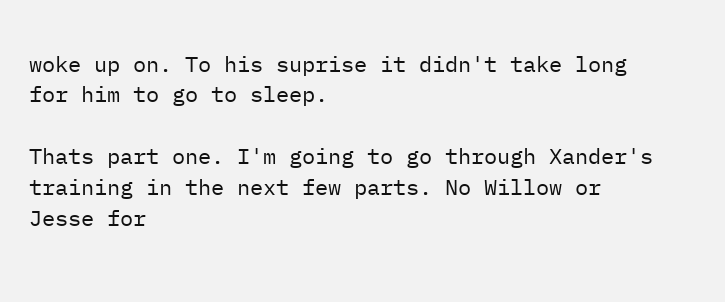woke up on. To his suprise it didn't take long for him to go to sleep.

Thats part one. I'm going to go through Xander's training in the next few parts. No Willow or Jesse for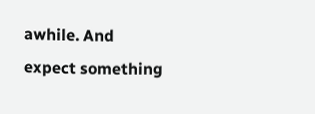awhile. And expect something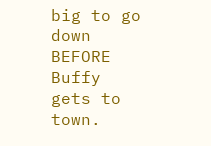big to go down BEFORE Buffy gets to town.